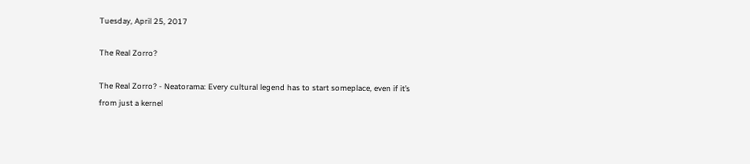Tuesday, April 25, 2017

The Real Zorro?

The Real Zorro? - Neatorama: Every cultural legend has to start someplace, even if it’s from just a kernel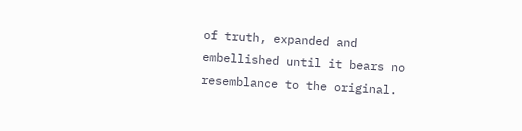of truth, expanded and embellished until it bears no resemblance to the original.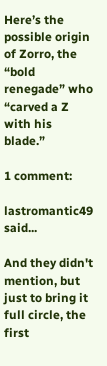Here’s the possible origin of Zorro, the “bold renegade” who “carved a Z with his blade.”

1 comment:

lastromantic49 said...

And they didn't mention, but just to bring it full circle, the first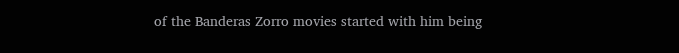of the Banderas Zorro movies started with him being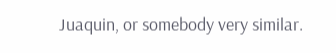Juaquin, or somebody very similar.